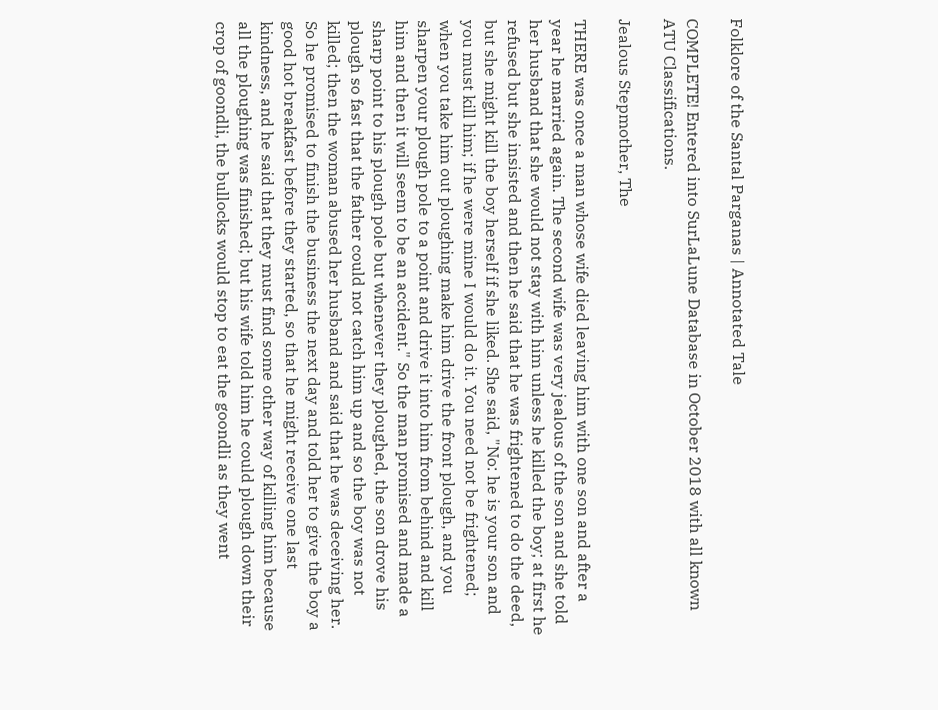Folklore of the Santal Parganas | Annotated Tale

COMPLETE! Entered into SurLaLune Database in October 2018 with all known ATU Classifications.

Jealous Stepmother, The

THERE was once a man whose wife died leaving him with one son and after a year he married again. The second wife was very jealous of the son and she told her husband that she would not stay with him unless he killed the boy; at first he refused but she insisted and then he said that he was frightened to do the deed, but she might kill the boy herself if she liked. She said, "No: he is your son and you must kill him; if he were mine I would do it. You need not be frightened; when you take him out ploughing make him drive the front plough, and you sharpen your plough pole to a point and drive it into him from behind and kill him and then it will seem to be an accident." So the man promised and made a sharp point to his plough pole but whenever they ploughed, the son drove his plough so fast that the father could not catch him up and so the boy was not killed; then the woman abused her husband and said that he was deceiving her. So he promised to finish the business the next day and told her to give the boy a good hot breakfast before they started, so that he might receive one last kindness, and he said that they must find some other way of killing him because all the ploughing was finished; but his wife told him he could plough down their crop of goondli, the bullocks would stop to eat the goondli as they went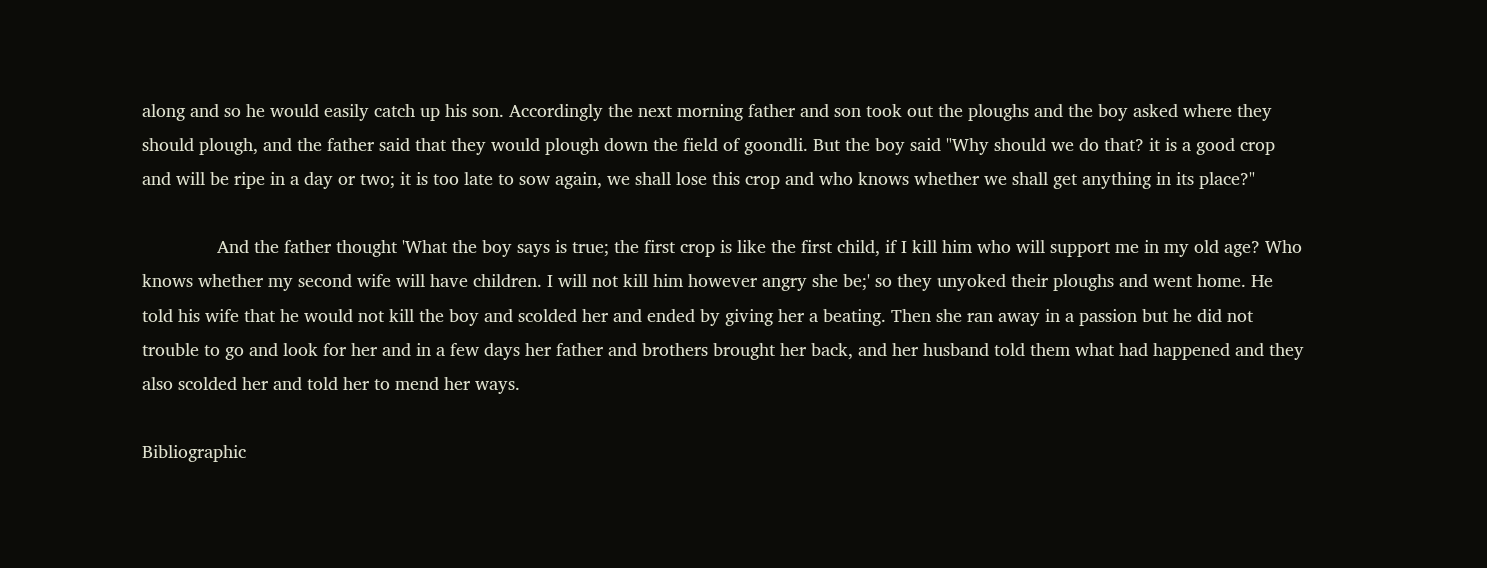along and so he would easily catch up his son. Accordingly the next morning father and son took out the ploughs and the boy asked where they should plough, and the father said that they would plough down the field of goondli. But the boy said "Why should we do that? it is a good crop and will be ripe in a day or two; it is too late to sow again, we shall lose this crop and who knows whether we shall get anything in its place?"

               And the father thought 'What the boy says is true; the first crop is like the first child, if I kill him who will support me in my old age? Who knows whether my second wife will have children. I will not kill him however angry she be;' so they unyoked their ploughs and went home. He told his wife that he would not kill the boy and scolded her and ended by giving her a beating. Then she ran away in a passion but he did not trouble to go and look for her and in a few days her father and brothers brought her back, and her husband told them what had happened and they also scolded her and told her to mend her ways.

Bibliographic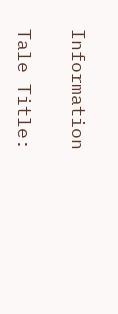Information

Tale Title: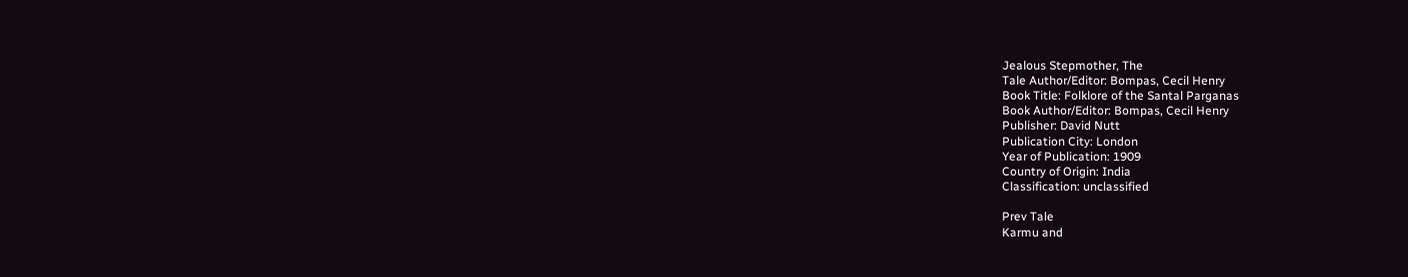Jealous Stepmother, The
Tale Author/Editor: Bompas, Cecil Henry
Book Title: Folklore of the Santal Parganas
Book Author/Editor: Bompas, Cecil Henry
Publisher: David Nutt
Publication City: London
Year of Publication: 1909
Country of Origin: India
Classification: unclassified

Prev Tale
Karmu and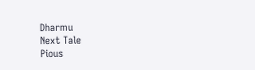Dharmu
Next Tale
Pious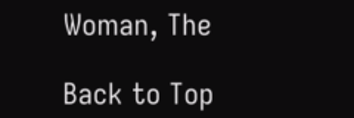Woman, The

Back to Top